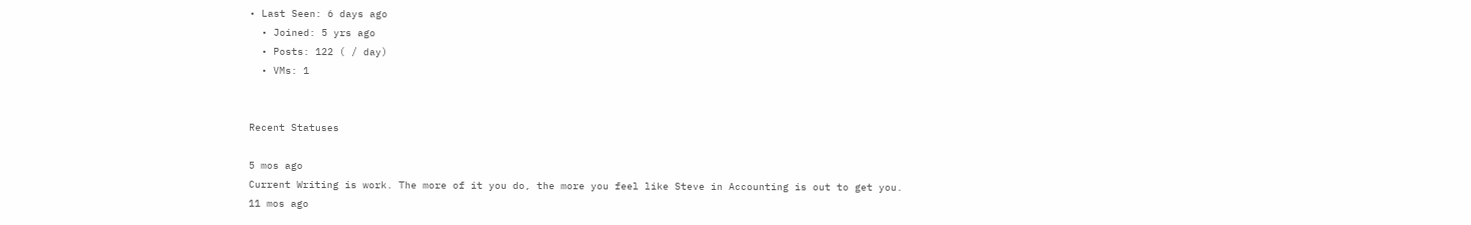• Last Seen: 6 days ago
  • Joined: 5 yrs ago
  • Posts: 122 ( / day)
  • VMs: 1


Recent Statuses

5 mos ago
Current Writing is work. The more of it you do, the more you feel like Steve in Accounting is out to get you.
11 mos ago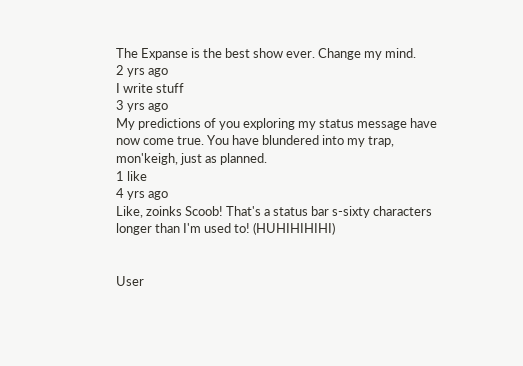The Expanse is the best show ever. Change my mind.
2 yrs ago
I write stuff
3 yrs ago
My predictions of you exploring my status message have now come true. You have blundered into my trap, mon'keigh, just as planned.
1 like
4 yrs ago
Like, zoinks Scoob! That's a status bar s-sixty characters longer than I'm used to! (HUHIHIHIHI)


User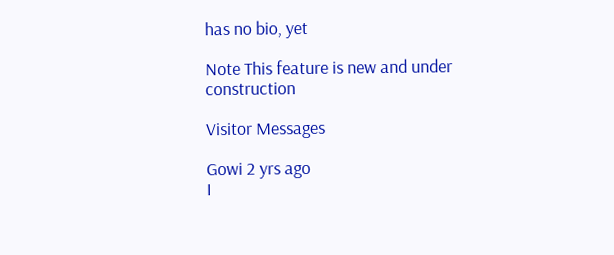has no bio, yet

Note This feature is new and under construction

Visitor Messages

Gowi 2 yrs ago
I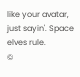like your avatar, just sayin'. Space elves rule.
©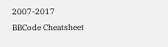2007-2017
BBCode Cheatsheet